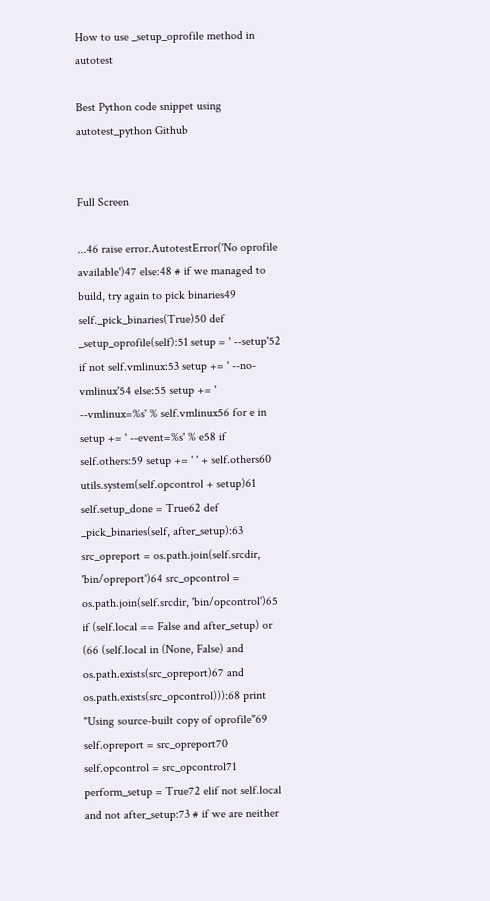How to use _setup_oprofile method in autotest

Best Python code snippet using autotest_python Github


Full Screen

...46 raise error.AutotestError('No oprofile available')47 else:48 # if we managed to build, try again to pick binaries49 self._pick_binaries(True)50 def _setup_oprofile(self):51 setup = ' --setup'52 if not self.vmlinux:53 setup += ' --no-vmlinux'54 else:55 setup += ' --vmlinux=%s' % self.vmlinux56 for e in setup += ' --event=%s' % e58 if self.others:59 setup += ' ' + self.others60 utils.system(self.opcontrol + setup)61 self.setup_done = True62 def _pick_binaries(self, after_setup):63 src_opreport = os.path.join(self.srcdir, 'bin/opreport')64 src_opcontrol = os.path.join(self.srcdir, 'bin/opcontrol')65 if (self.local == False and after_setup) or (66 (self.local in (None, False) and os.path.exists(src_opreport)67 and os.path.exists(src_opcontrol))):68 print "Using source-built copy of oprofile"69 self.opreport = src_opreport70 self.opcontrol = src_opcontrol71 perform_setup = True72 elif not self.local and not after_setup:73 # if we are neither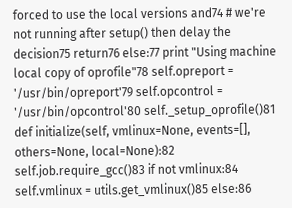forced to use the local versions and74 # we're not running after setup() then delay the decision75 return76 else:77 print "Using machine local copy of oprofile"78 self.opreport = '/usr/bin/opreport'79 self.opcontrol = '/usr/bin/opcontrol'80 self._setup_oprofile()81 def initialize(self, vmlinux=None, events=[], others=None, local=None):82 self.job.require_gcc()83 if not vmlinux:84 self.vmlinux = utils.get_vmlinux()85 else:86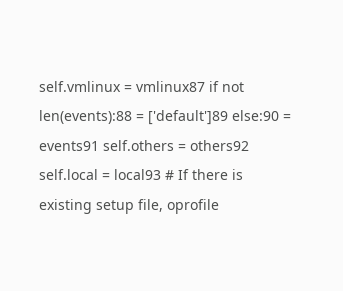self.vmlinux = vmlinux87 if not len(events):88 = ['default']89 else:90 = events91 self.others = others92 self.local = local93 # If there is existing setup file, oprofile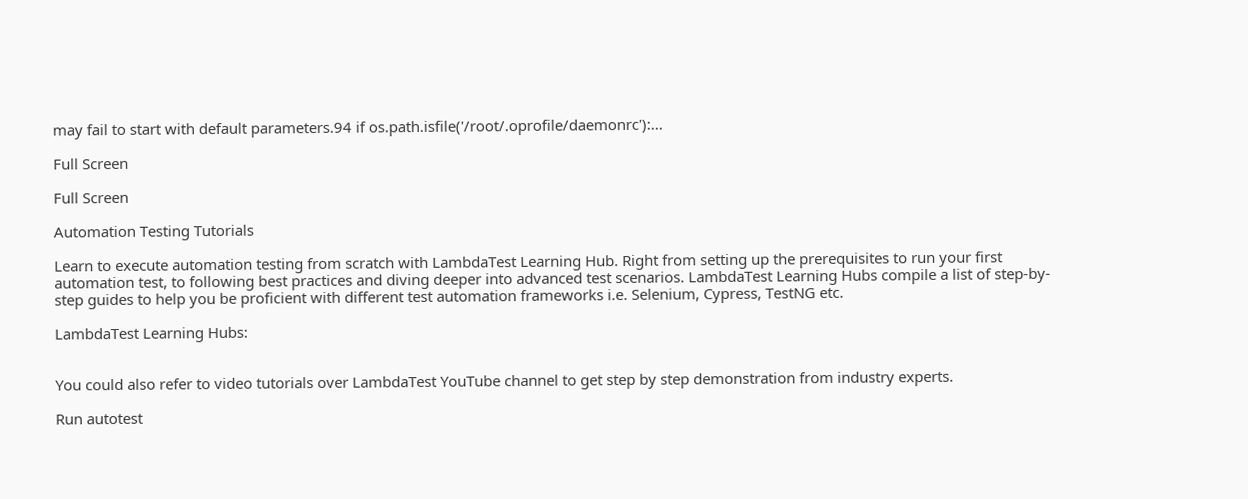may fail to start with default parameters.94 if os.path.isfile('/root/.oprofile/daemonrc'):...

Full Screen

Full Screen

Automation Testing Tutorials

Learn to execute automation testing from scratch with LambdaTest Learning Hub. Right from setting up the prerequisites to run your first automation test, to following best practices and diving deeper into advanced test scenarios. LambdaTest Learning Hubs compile a list of step-by-step guides to help you be proficient with different test automation frameworks i.e. Selenium, Cypress, TestNG etc.

LambdaTest Learning Hubs:


You could also refer to video tutorials over LambdaTest YouTube channel to get step by step demonstration from industry experts.

Run autotest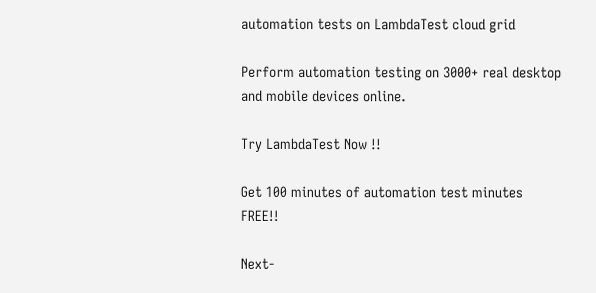automation tests on LambdaTest cloud grid

Perform automation testing on 3000+ real desktop and mobile devices online.

Try LambdaTest Now !!

Get 100 minutes of automation test minutes FREE!!

Next-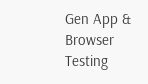Gen App & Browser Testing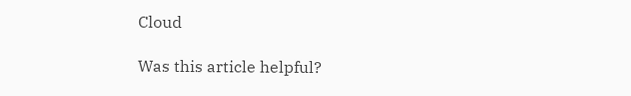Cloud

Was this article helpful?